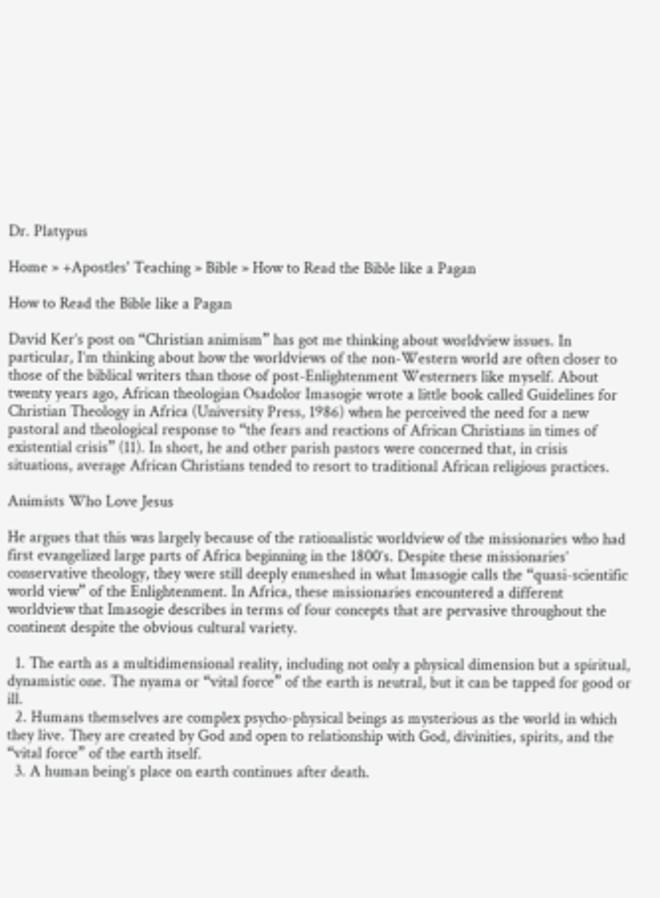Dr. Platypus

Home » +Apostles' Teaching » Bible » How to Read the Bible like a Pagan

How to Read the Bible like a Pagan

David Ker’s post on “Christian animism” has got me thinking about worldview issues. In particular, I’m thinking about how the worldviews of the non-Western world are often closer to those of the biblical writers than those of post-Enlightenment Westerners like myself. About twenty years ago, African theologian Osadolor Imasogie wrote a little book called Guidelines for Christian Theology in Africa (University Press, 1986) when he perceived the need for a new pastoral and theological response to “the fears and reactions of African Christians in times of existential crisis” (11). In short, he and other parish pastors were concerned that, in crisis situations, average African Christians tended to resort to traditional African religious practices.

Animists Who Love Jesus

He argues that this was largely because of the rationalistic worldview of the missionaries who had first evangelized large parts of Africa beginning in the 1800’s. Despite these missionaries’ conservative theology, they were still deeply enmeshed in what Imasogie calls the “quasi-scientific world view” of the Enlightenment. In Africa, these missionaries encountered a different worldview that Imasogie describes in terms of four concepts that are pervasive throughout the continent despite the obvious cultural variety.

  1. The earth as a multidimensional reality, including not only a physical dimension but a spiritual, dynamistic one. The nyama or “vital force” of the earth is neutral, but it can be tapped for good or ill.
  2. Humans themselves are complex psycho-physical beings as mysterious as the world in which they live. They are created by God and open to relationship with God, divinities, spirits, and the “vital force” of the earth itself.
  3. A human being’s place on earth continues after death.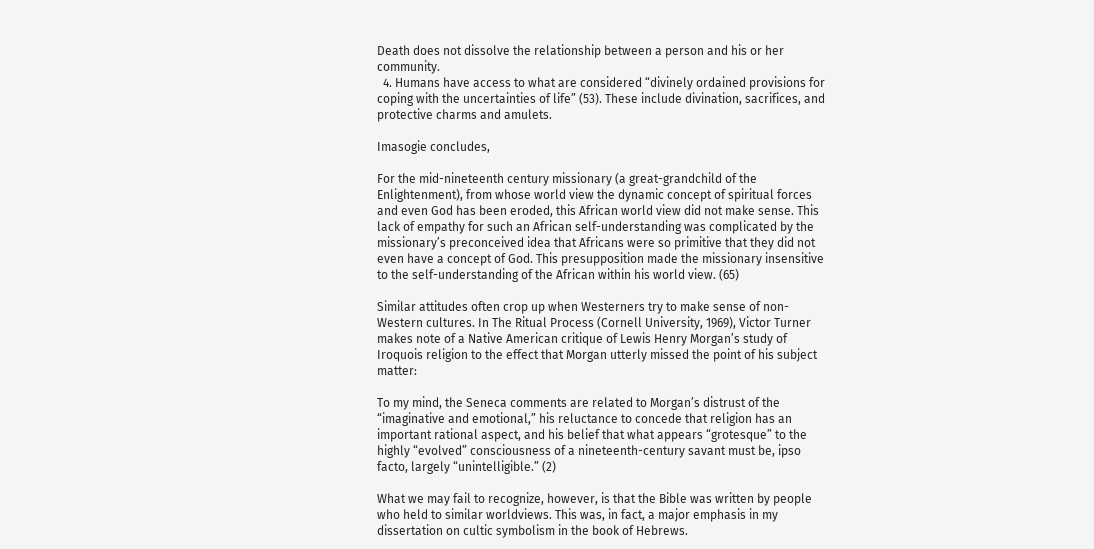Death does not dissolve the relationship between a person and his or her community.
  4. Humans have access to what are considered “divinely ordained provisions for coping with the uncertainties of life” (53). These include divination, sacrifices, and protective charms and amulets.

Imasogie concludes,

For the mid-nineteenth century missionary (a great-grandchild of the Enlightenment), from whose world view the dynamic concept of spiritual forces and even God has been eroded, this African world view did not make sense. This lack of empathy for such an African self-understanding was complicated by the missionary’s preconceived idea that Africans were so primitive that they did not even have a concept of God. This presupposition made the missionary insensitive to the self-understanding of the African within his world view. (65)

Similar attitudes often crop up when Westerners try to make sense of non-Western cultures. In The Ritual Process (Cornell University, 1969), Victor Turner makes note of a Native American critique of Lewis Henry Morgan’s study of Iroquois religion to the effect that Morgan utterly missed the point of his subject matter:

To my mind, the Seneca comments are related to Morgan’s distrust of the “imaginative and emotional,” his reluctance to concede that religion has an important rational aspect, and his belief that what appears “grotesque” to the highly “evolved” consciousness of a nineteenth-century savant must be, ipso facto, largely “unintelligible.” (2)

What we may fail to recognize, however, is that the Bible was written by people who held to similar worldviews. This was, in fact, a major emphasis in my dissertation on cultic symbolism in the book of Hebrews.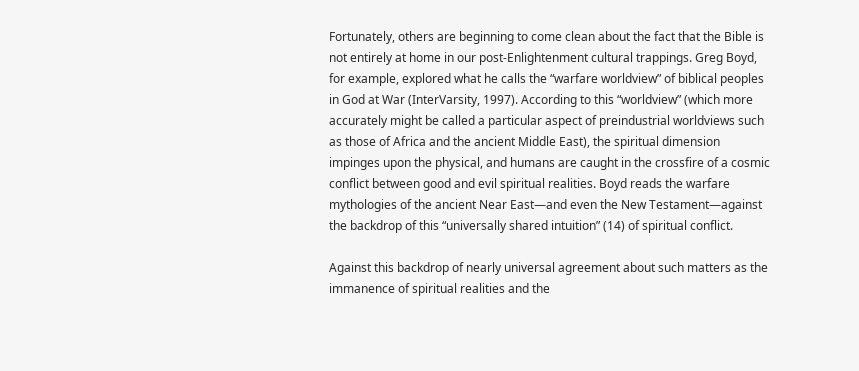Fortunately, others are beginning to come clean about the fact that the Bible is not entirely at home in our post-Enlightenment cultural trappings. Greg Boyd, for example, explored what he calls the “warfare worldview” of biblical peoples in God at War (InterVarsity, 1997). According to this “worldview” (which more accurately might be called a particular aspect of preindustrial worldviews such as those of Africa and the ancient Middle East), the spiritual dimension impinges upon the physical, and humans are caught in the crossfire of a cosmic conflict between good and evil spiritual realities. Boyd reads the warfare mythologies of the ancient Near East—and even the New Testament—against the backdrop of this “universally shared intuition” (14) of spiritual conflict.

Against this backdrop of nearly universal agreement about such matters as the immanence of spiritual realities and the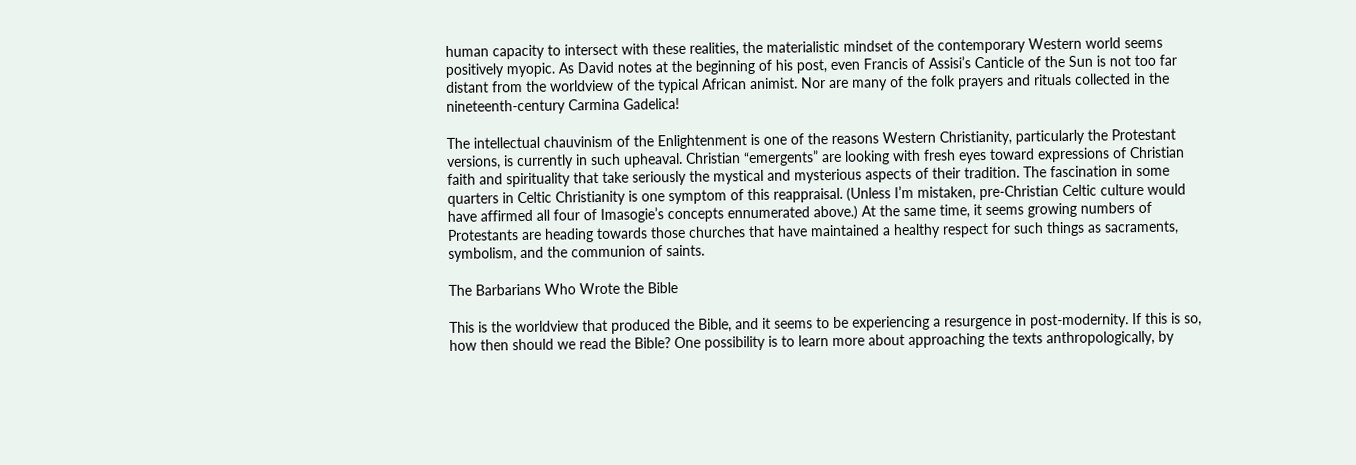human capacity to intersect with these realities, the materialistic mindset of the contemporary Western world seems positively myopic. As David notes at the beginning of his post, even Francis of Assisi’s Canticle of the Sun is not too far distant from the worldview of the typical African animist. Nor are many of the folk prayers and rituals collected in the nineteenth-century Carmina Gadelica!

The intellectual chauvinism of the Enlightenment is one of the reasons Western Christianity, particularly the Protestant versions, is currently in such upheaval. Christian “emergents” are looking with fresh eyes toward expressions of Christian faith and spirituality that take seriously the mystical and mysterious aspects of their tradition. The fascination in some quarters in Celtic Christianity is one symptom of this reappraisal. (Unless I’m mistaken, pre-Christian Celtic culture would have affirmed all four of Imasogie’s concepts ennumerated above.) At the same time, it seems growing numbers of Protestants are heading towards those churches that have maintained a healthy respect for such things as sacraments, symbolism, and the communion of saints.

The Barbarians Who Wrote the Bible

This is the worldview that produced the Bible, and it seems to be experiencing a resurgence in post-modernity. If this is so, how then should we read the Bible? One possibility is to learn more about approaching the texts anthropologically, by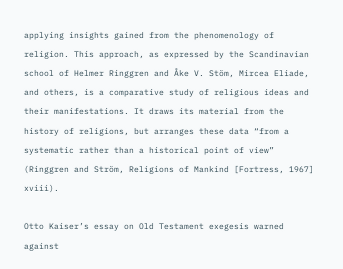applying insights gained from the phenomenology of religion. This approach, as expressed by the Scandinavian school of Helmer Ringgren and Åke V. Stöm, Mircea Eliade, and others, is a comparative study of religious ideas and their manifestations. It draws its material from the history of religions, but arranges these data “from a systematic rather than a historical point of view” (Ringgren and Ström, Religions of Mankind [Fortress, 1967] xviii).

Otto Kaiser’s essay on Old Testament exegesis warned against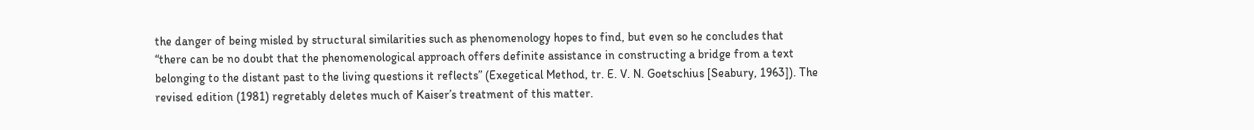the danger of being misled by structural similarities such as phenomenology hopes to find, but even so he concludes that “there can be no doubt that the phenomenological approach offers definite assistance in constructing a bridge from a text belonging to the distant past to the living questions it reflects” (Exegetical Method, tr. E. V. N. Goetschius [Seabury, 1963]). The revised edition (1981) regretably deletes much of Kaiser’s treatment of this matter.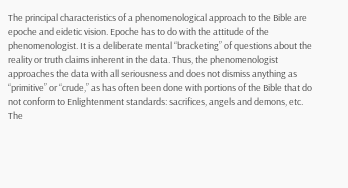The principal characteristics of a phenomenological approach to the Bible are epoche and eidetic vision. Epoche has to do with the attitude of the phenomenologist. It is a deliberate mental “bracketing” of questions about the reality or truth claims inherent in the data. Thus, the phenomenologist approaches the data with all seriousness and does not dismiss anything as “primitive” or “crude,” as has often been done with portions of the Bible that do not conform to Enlightenment standards: sacrifices, angels and demons, etc. The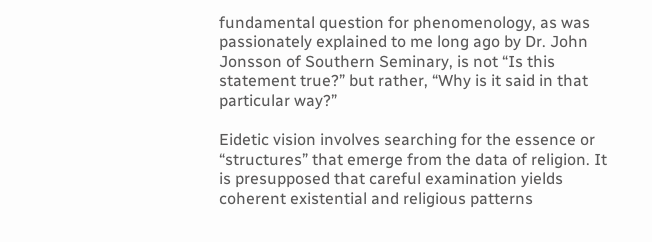fundamental question for phenomenology, as was passionately explained to me long ago by Dr. John Jonsson of Southern Seminary, is not “Is this statement true?” but rather, “Why is it said in that particular way?”

Eidetic vision involves searching for the essence or “structures” that emerge from the data of religion. It is presupposed that careful examination yields coherent existential and religious patterns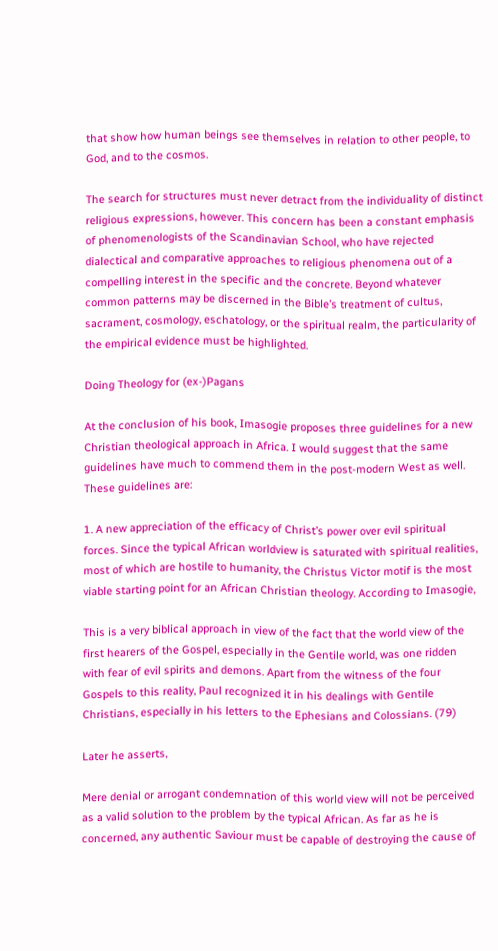that show how human beings see themselves in relation to other people, to God, and to the cosmos.

The search for structures must never detract from the individuality of distinct religious expressions, however. This concern has been a constant emphasis of phenomenologists of the Scandinavian School, who have rejected dialectical and comparative approaches to religious phenomena out of a compelling interest in the specific and the concrete. Beyond whatever common patterns may be discerned in the Bible’s treatment of cultus, sacrament, cosmology, eschatology, or the spiritual realm, the particularity of the empirical evidence must be highlighted.

Doing Theology for (ex-)Pagans

At the conclusion of his book, Imasogie proposes three guidelines for a new Christian theological approach in Africa. I would suggest that the same guidelines have much to commend them in the post-modern West as well. These guidelines are:

1. A new appreciation of the efficacy of Christ’s power over evil spiritual forces. Since the typical African worldview is saturated with spiritual realities, most of which are hostile to humanity, the Christus Victor motif is the most viable starting point for an African Christian theology. According to Imasogie,

This is a very biblical approach in view of the fact that the world view of the first hearers of the Gospel, especially in the Gentile world, was one ridden with fear of evil spirits and demons. Apart from the witness of the four Gospels to this reality, Paul recognized it in his dealings with Gentile Christians, especially in his letters to the Ephesians and Colossians. (79)

Later he asserts,

Mere denial or arrogant condemnation of this world view will not be perceived as a valid solution to the problem by the typical African. As far as he is concerned, any authentic Saviour must be capable of destroying the cause of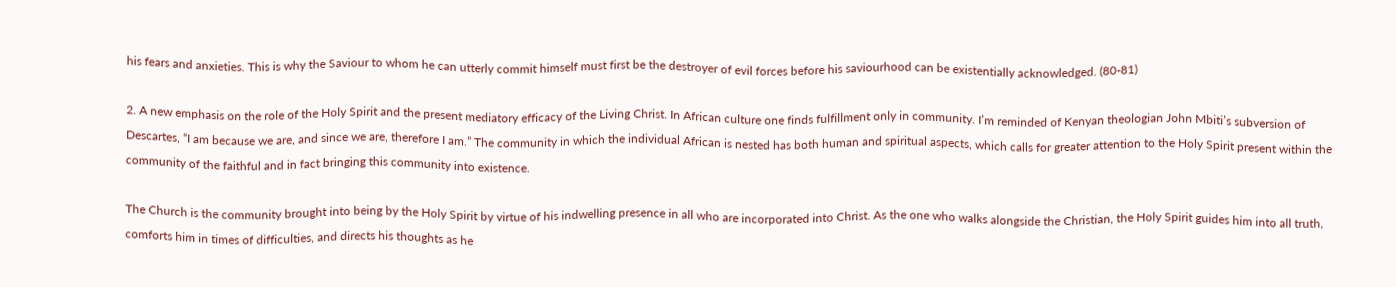his fears and anxieties. This is why the Saviour to whom he can utterly commit himself must first be the destroyer of evil forces before his saviourhood can be existentially acknowledged. (80-81)

2. A new emphasis on the role of the Holy Spirit and the present mediatory efficacy of the Living Christ. In African culture one finds fulfillment only in community. I’m reminded of Kenyan theologian John Mbiti’s subversion of Descartes, “I am because we are, and since we are, therefore I am.” The community in which the individual African is nested has both human and spiritual aspects, which calls for greater attention to the Holy Spirit present within the community of the faithful and in fact bringing this community into existence.

The Church is the community brought into being by the Holy Spirit by virtue of his indwelling presence in all who are incorporated into Christ. As the one who walks alongside the Christian, the Holy Spirit guides him into all truth, comforts him in times of difficulties, and directs his thoughts as he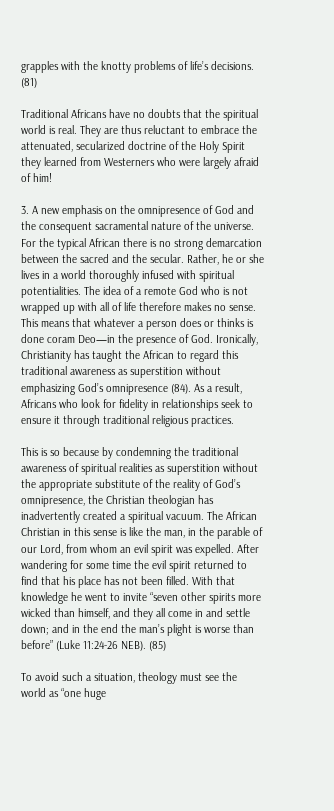grapples with the knotty problems of life’s decisions. (81)

Traditional Africans have no doubts that the spiritual world is real. They are thus reluctant to embrace the attenuated, secularized doctrine of the Holy Spirit they learned from Westerners who were largely afraid of him!

3. A new emphasis on the omnipresence of God and the consequent sacramental nature of the universe. For the typical African there is no strong demarcation between the sacred and the secular. Rather, he or she lives in a world thoroughly infused with spiritual potentialities. The idea of a remote God who is not wrapped up with all of life therefore makes no sense. This means that whatever a person does or thinks is done coram Deo—in the presence of God. Ironically, Christianity has taught the African to regard this traditional awareness as superstition without emphasizing God’s omnipresence (84). As a result, Africans who look for fidelity in relationships seek to ensure it through traditional religious practices.

This is so because by condemning the traditional awareness of spiritual realities as superstition without the appropriate substitute of the reality of God’s omnipresence, the Christian theologian has inadvertently created a spiritual vacuum. The African Christian in this sense is like the man, in the parable of our Lord, from whom an evil spirit was expelled. After wandering for some time the evil spirit returned to find that his place has not been filled. With that knowledge he went to invite “seven other spirits more wicked than himself, and they all come in and settle down; and in the end the man’s plight is worse than before” (Luke 11:24-26 NEB). (85)

To avoid such a situation, theology must see the world as “one huge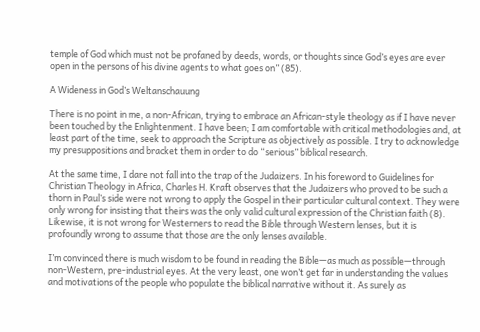temple of God which must not be profaned by deeds, words, or thoughts since God’s eyes are ever open in the persons of his divine agents to what goes on” (85).

A Wideness in God’s Weltanschauung

There is no point in me, a non-African, trying to embrace an African-style theology as if I have never been touched by the Enlightenment. I have been; I am comfortable with critical methodologies and, at least part of the time, seek to approach the Scripture as objectively as possible. I try to acknowledge my presuppositions and bracket them in order to do “serious” biblical research.

At the same time, I dare not fall into the trap of the Judaizers. In his foreword to Guidelines for Christian Theology in Africa, Charles H. Kraft observes that the Judaizers who proved to be such a thorn in Paul’s side were not wrong to apply the Gospel in their particular cultural context. They were only wrong for insisting that theirs was the only valid cultural expression of the Christian faith (8). Likewise, it is not wrong for Westerners to read the Bible through Western lenses, but it is profoundly wrong to assume that those are the only lenses available.

I’m convinced there is much wisdom to be found in reading the Bible—as much as possible—through non-Western, pre-industrial eyes. At the very least, one won’t get far in understanding the values and motivations of the people who populate the biblical narrative without it. As surely as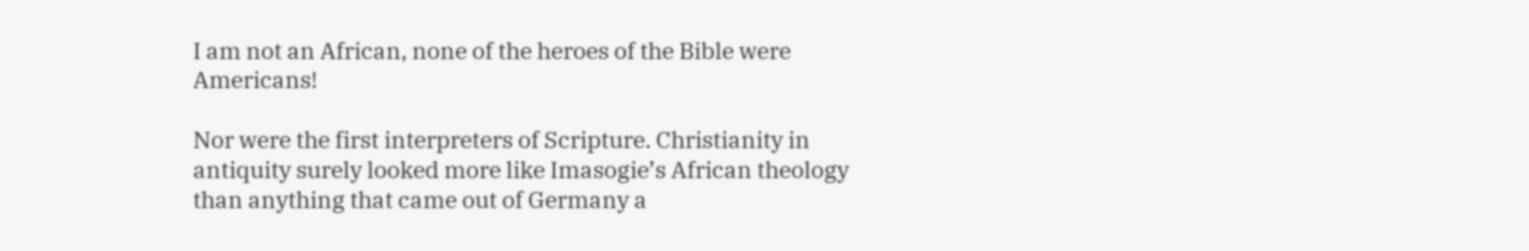I am not an African, none of the heroes of the Bible were Americans!

Nor were the first interpreters of Scripture. Christianity in antiquity surely looked more like Imasogie’s African theology than anything that came out of Germany a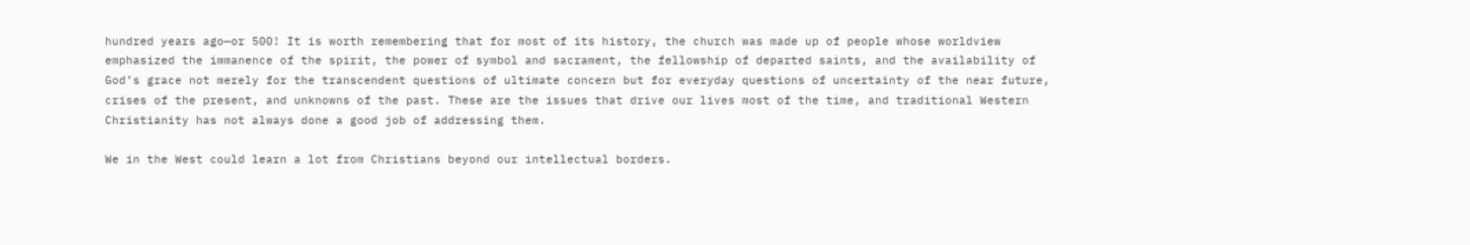hundred years ago—or 500! It is worth remembering that for most of its history, the church was made up of people whose worldview emphasized the immanence of the spirit, the power of symbol and sacrament, the fellowship of departed saints, and the availability of God’s grace not merely for the transcendent questions of ultimate concern but for everyday questions of uncertainty of the near future, crises of the present, and unknowns of the past. These are the issues that drive our lives most of the time, and traditional Western Christianity has not always done a good job of addressing them.

We in the West could learn a lot from Christians beyond our intellectual borders.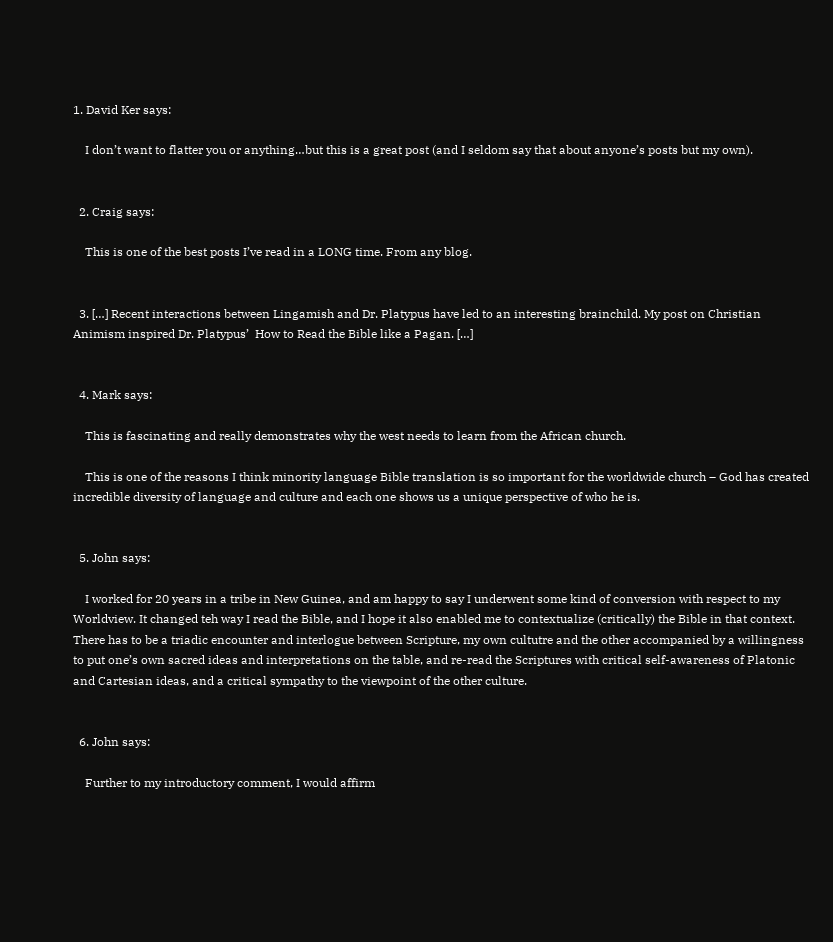1. David Ker says:

    I don’t want to flatter you or anything…but this is a great post (and I seldom say that about anyone’s posts but my own).


  2. Craig says:

    This is one of the best posts I’ve read in a LONG time. From any blog.


  3. […] Recent interactions between Lingamish and Dr. Platypus have led to an interesting brainchild. My post on Christian Animism inspired Dr. Platypus’  How to Read the Bible like a Pagan. […]


  4. Mark says:

    This is fascinating and really demonstrates why the west needs to learn from the African church.

    This is one of the reasons I think minority language Bible translation is so important for the worldwide church – God has created incredible diversity of language and culture and each one shows us a unique perspective of who he is.


  5. John says:

    I worked for 20 years in a tribe in New Guinea, and am happy to say I underwent some kind of conversion with respect to my Worldview. It changed teh way I read the Bible, and I hope it also enabled me to contextualize (critically) the Bible in that context. There has to be a triadic encounter and interlogue between Scripture, my own cultutre and the other accompanied by a willingness to put one’s own sacred ideas and interpretations on the table, and re-read the Scriptures with critical self-awareness of Platonic and Cartesian ideas, and a critical sympathy to the viewpoint of the other culture.


  6. John says:

    Further to my introductory comment, I would affirm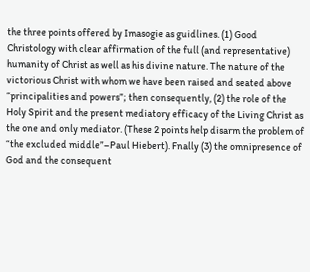the three points offered by Imasogie as guidlines. (1) Good Christology with clear affirmation of the full (and representative) humanity of Christ as well as his divine nature. The nature of the victorious Christ with whom we have been raised and seated above “principalities and powers”; then consequently, (2) the role of the Holy Spirit and the present mediatory efficacy of the Living Christ as the one and only mediator. (These 2 points help disarm the problem of “the excluded middle”–Paul Hiebert). Fnally (3) the omnipresence of God and the consequent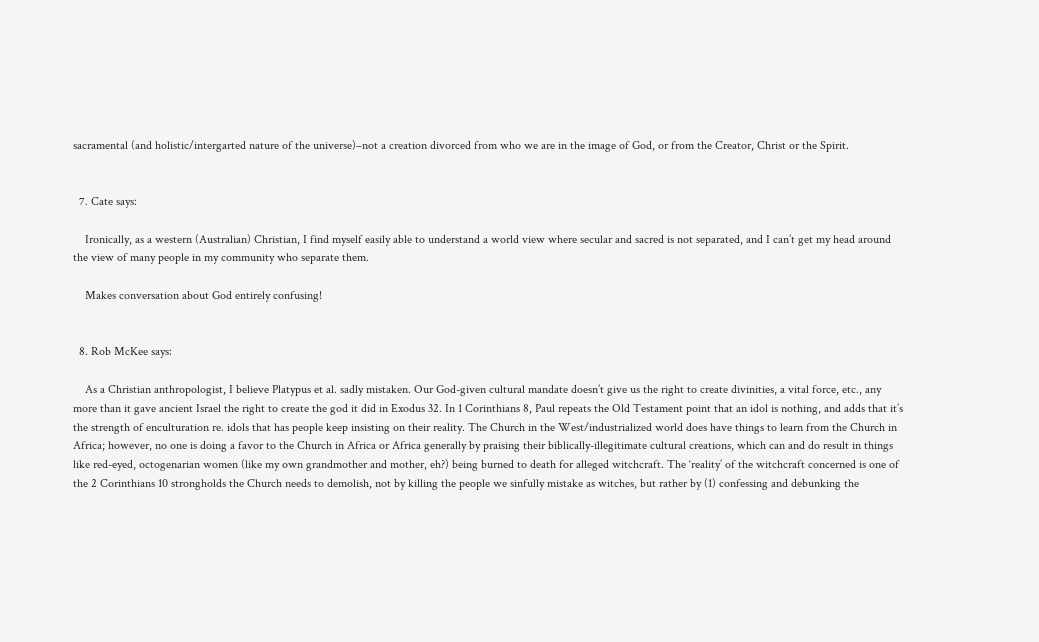sacramental (and holistic/intergarted nature of the universe)–not a creation divorced from who we are in the image of God, or from the Creator, Christ or the Spirit.


  7. Cate says:

    Ironically, as a western (Australian) Christian, I find myself easily able to understand a world view where secular and sacred is not separated, and I can’t get my head around the view of many people in my community who separate them.

    Makes conversation about God entirely confusing!


  8. Rob McKee says:

    As a Christian anthropologist, I believe Platypus et al. sadly mistaken. Our God-given cultural mandate doesn’t give us the right to create divinities, a vital force, etc., any more than it gave ancient Israel the right to create the god it did in Exodus 32. In 1 Corinthians 8, Paul repeats the Old Testament point that an idol is nothing, and adds that it’s the strength of enculturation re. idols that has people keep insisting on their reality. The Church in the West/industrialized world does have things to learn from the Church in Africa; however, no one is doing a favor to the Church in Africa or Africa generally by praising their biblically-illegitimate cultural creations, which can and do result in things like red-eyed, octogenarian women (like my own grandmother and mother, eh?) being burned to death for alleged witchcraft. The ‘reality’ of the witchcraft concerned is one of the 2 Corinthians 10 strongholds the Church needs to demolish, not by killing the people we sinfully mistake as witches, but rather by (1) confessing and debunking the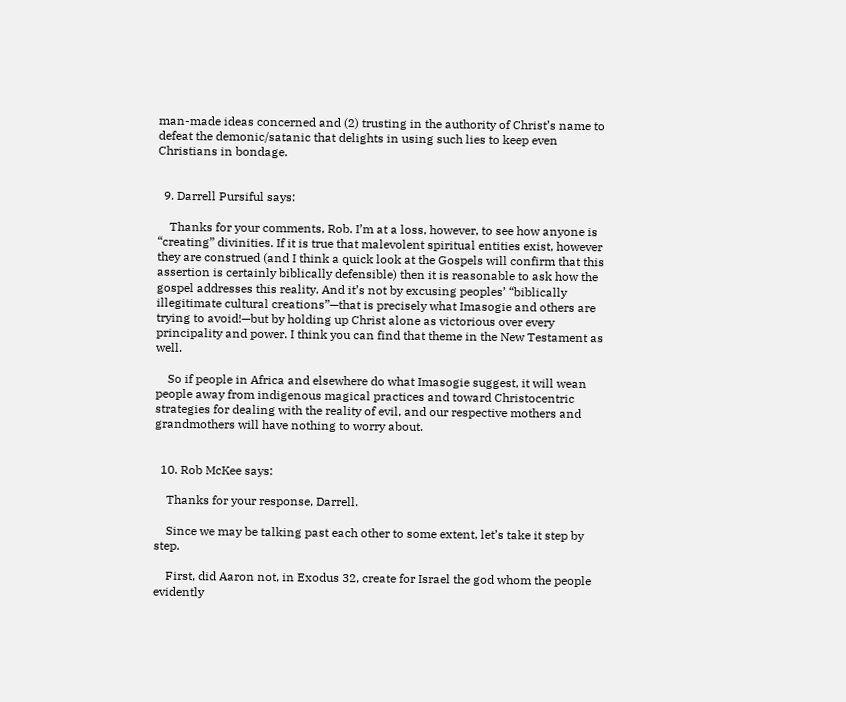man-made ideas concerned and (2) trusting in the authority of Christ’s name to defeat the demonic/satanic that delights in using such lies to keep even Christians in bondage.


  9. Darrell Pursiful says:

    Thanks for your comments, Rob. I’m at a loss, however, to see how anyone is “creating” divinities. If it is true that malevolent spiritual entities exist, however they are construed (and I think a quick look at the Gospels will confirm that this assertion is certainly biblically defensible) then it is reasonable to ask how the gospel addresses this reality. And it’s not by excusing peoples’ “biblically illegitimate cultural creations”—that is precisely what Imasogie and others are trying to avoid!—but by holding up Christ alone as victorious over every principality and power. I think you can find that theme in the New Testament as well.

    So if people in Africa and elsewhere do what Imasogie suggest, it will wean people away from indigenous magical practices and toward Christocentric strategies for dealing with the reality of evil, and our respective mothers and grandmothers will have nothing to worry about.


  10. Rob McKee says:

    Thanks for your response, Darrell.

    Since we may be talking past each other to some extent, let’s take it step by step.

    First, did Aaron not, in Exodus 32, create for Israel the god whom the people evidently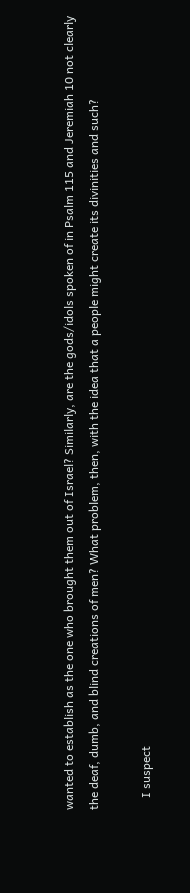wanted to establish as the one who brought them out of Israel? Similarly, are the gods/idols spoken of in Psalm 115 and Jeremiah 10 not clearly the deaf, dumb, and blind creations of men? What problem, then, with the idea that a people might create its divinities and such?

    I suspect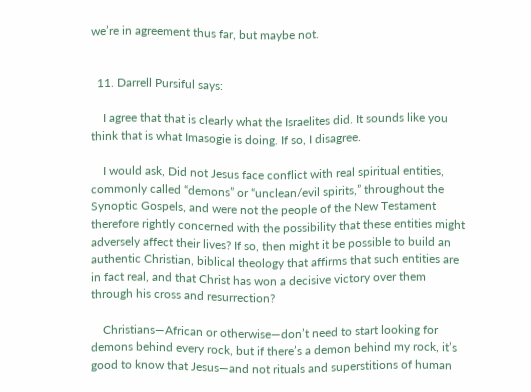we’re in agreement thus far, but maybe not.


  11. Darrell Pursiful says:

    I agree that that is clearly what the Israelites did. It sounds like you think that is what Imasogie is doing. If so, I disagree.

    I would ask, Did not Jesus face conflict with real spiritual entities, commonly called “demons” or “unclean/evil spirits,” throughout the Synoptic Gospels, and were not the people of the New Testament therefore rightly concerned with the possibility that these entities might adversely affect their lives? If so, then might it be possible to build an authentic Christian, biblical theology that affirms that such entities are in fact real, and that Christ has won a decisive victory over them through his cross and resurrection?

    Christians—African or otherwise—don’t need to start looking for demons behind every rock, but if there’s a demon behind my rock, it’s good to know that Jesus—and not rituals and superstitions of human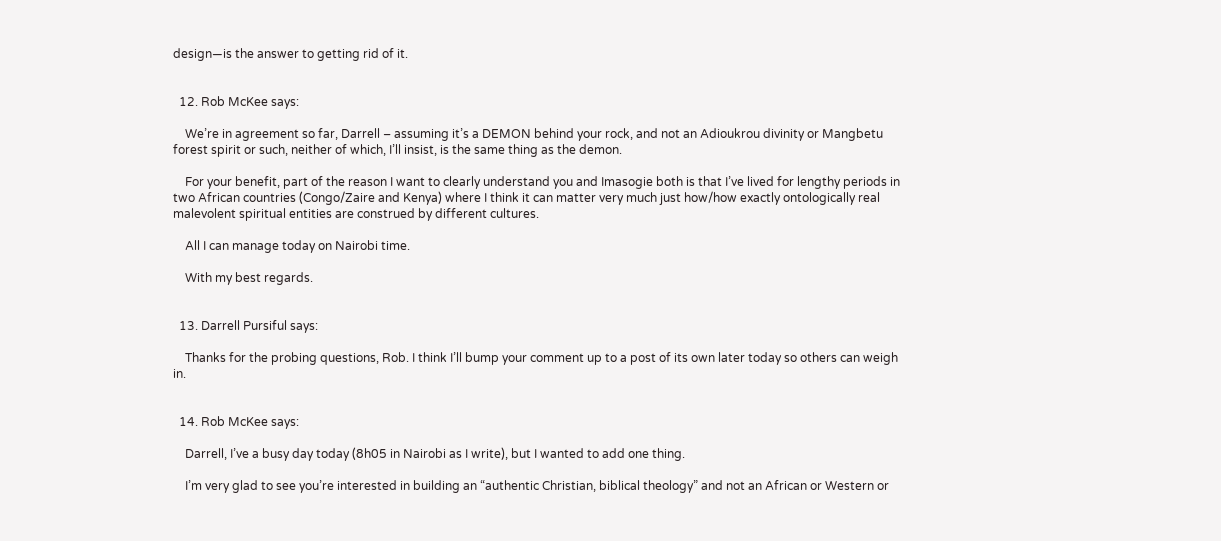design—is the answer to getting rid of it.


  12. Rob McKee says:

    We’re in agreement so far, Darrell – assuming it’s a DEMON behind your rock, and not an Adioukrou divinity or Mangbetu forest spirit or such, neither of which, I’ll insist, is the same thing as the demon.

    For your benefit, part of the reason I want to clearly understand you and Imasogie both is that I’ve lived for lengthy periods in two African countries (Congo/Zaire and Kenya) where I think it can matter very much just how/how exactly ontologically real malevolent spiritual entities are construed by different cultures.

    All I can manage today on Nairobi time.

    With my best regards.


  13. Darrell Pursiful says:

    Thanks for the probing questions, Rob. I think I’ll bump your comment up to a post of its own later today so others can weigh in.


  14. Rob McKee says:

    Darrell, I’ve a busy day today (8h05 in Nairobi as I write), but I wanted to add one thing.

    I’m very glad to see you’re interested in building an “authentic Christian, biblical theology” and not an African or Western or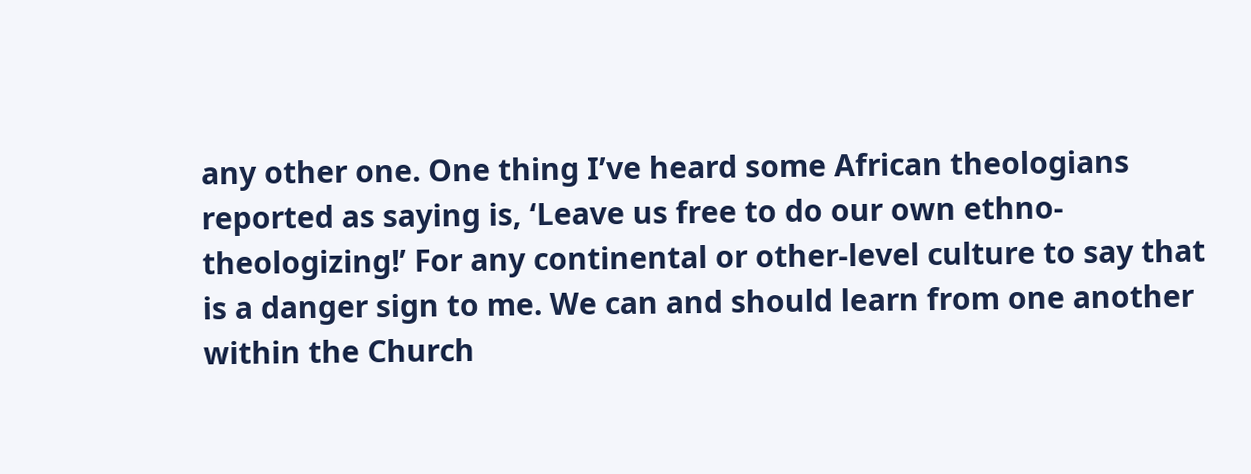any other one. One thing I’ve heard some African theologians reported as saying is, ‘Leave us free to do our own ethno-theologizing!’ For any continental or other-level culture to say that is a danger sign to me. We can and should learn from one another within the Church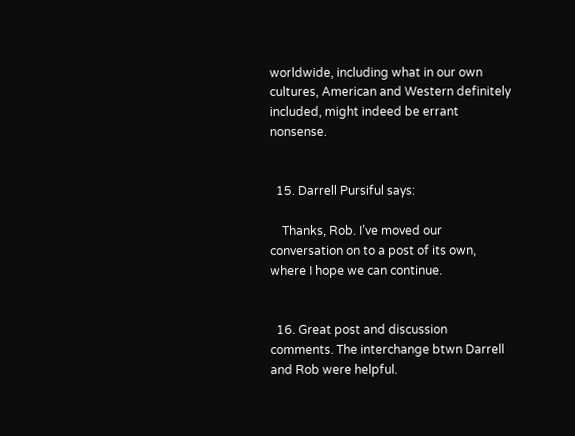worldwide, including what in our own cultures, American and Western definitely included, might indeed be errant nonsense.


  15. Darrell Pursiful says:

    Thanks, Rob. I’ve moved our conversation on to a post of its own, where I hope we can continue.


  16. Great post and discussion comments. The interchange btwn Darrell and Rob were helpful.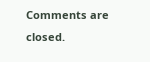Comments are closed.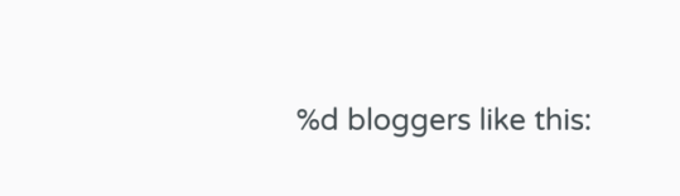%d bloggers like this: